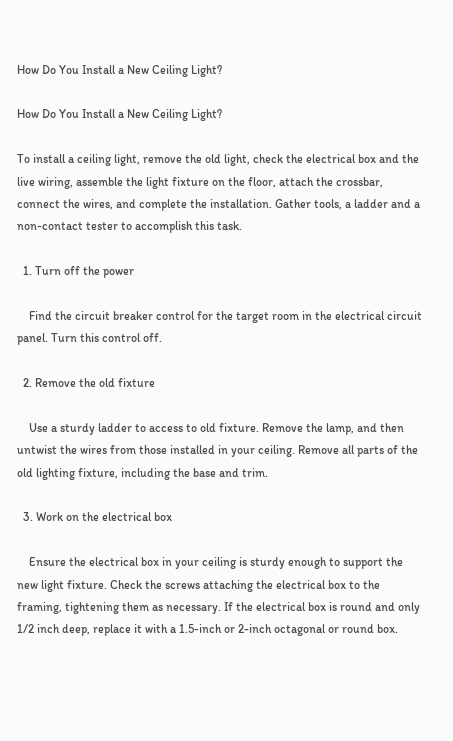How Do You Install a New Ceiling Light?

How Do You Install a New Ceiling Light?

To install a ceiling light, remove the old light, check the electrical box and the live wiring, assemble the light fixture on the floor, attach the crossbar, connect the wires, and complete the installation. Gather tools, a ladder and a non-contact tester to accomplish this task.

  1. Turn off the power

    Find the circuit breaker control for the target room in the electrical circuit panel. Turn this control off.

  2. Remove the old fixture

    Use a sturdy ladder to access to old fixture. Remove the lamp, and then untwist the wires from those installed in your ceiling. Remove all parts of the old lighting fixture, including the base and trim.

  3. Work on the electrical box

    Ensure the electrical box in your ceiling is sturdy enough to support the new light fixture. Check the screws attaching the electrical box to the framing, tightening them as necessary. If the electrical box is round and only 1/2 inch deep, replace it with a 1.5-inch or 2-inch octagonal or round box.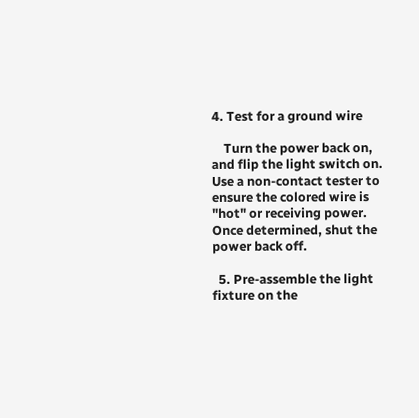4. Test for a ground wire

    Turn the power back on, and flip the light switch on. Use a non-contact tester to ensure the colored wire is "hot" or receiving power. Once determined, shut the power back off.

  5. Pre-assemble the light fixture on the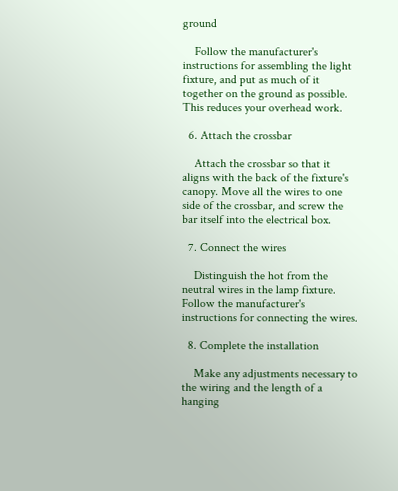ground

    Follow the manufacturer's instructions for assembling the light fixture, and put as much of it together on the ground as possible. This reduces your overhead work.

  6. Attach the crossbar

    Attach the crossbar so that it aligns with the back of the fixture's canopy. Move all the wires to one side of the crossbar, and screw the bar itself into the electrical box.

  7. Connect the wires

    Distinguish the hot from the neutral wires in the lamp fixture. Follow the manufacturer's instructions for connecting the wires.

  8. Complete the installation

    Make any adjustments necessary to the wiring and the length of a hanging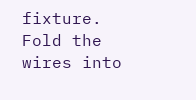fixture. Fold the wires into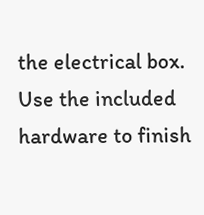the electrical box. Use the included hardware to finish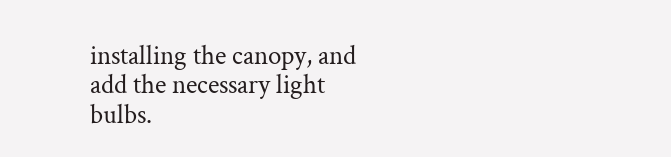installing the canopy, and add the necessary light bulbs.